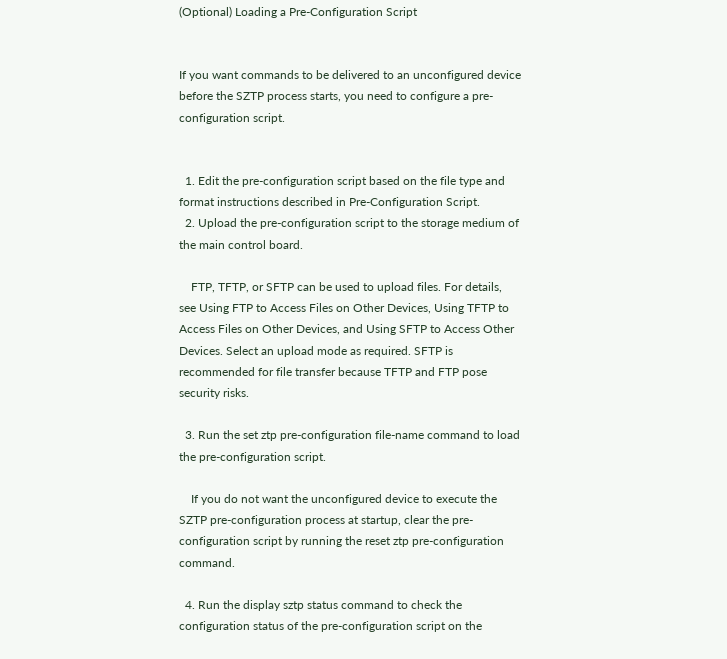(Optional) Loading a Pre-Configuration Script


If you want commands to be delivered to an unconfigured device before the SZTP process starts, you need to configure a pre-configuration script.


  1. Edit the pre-configuration script based on the file type and format instructions described in Pre-Configuration Script.
  2. Upload the pre-configuration script to the storage medium of the main control board.

    FTP, TFTP, or SFTP can be used to upload files. For details, see Using FTP to Access Files on Other Devices, Using TFTP to Access Files on Other Devices, and Using SFTP to Access Other Devices. Select an upload mode as required. SFTP is recommended for file transfer because TFTP and FTP pose security risks.

  3. Run the set ztp pre-configuration file-name command to load the pre-configuration script.

    If you do not want the unconfigured device to execute the SZTP pre-configuration process at startup, clear the pre-configuration script by running the reset ztp pre-configuration command.

  4. Run the display sztp status command to check the configuration status of the pre-configuration script on the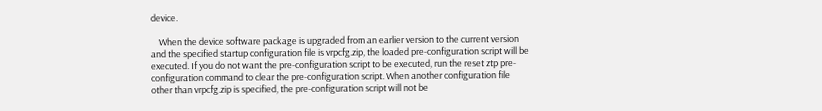device.

    When the device software package is upgraded from an earlier version to the current version and the specified startup configuration file is vrpcfg.zip, the loaded pre-configuration script will be executed. If you do not want the pre-configuration script to be executed, run the reset ztp pre-configuration command to clear the pre-configuration script. When another configuration file other than vrpcfg.zip is specified, the pre-configuration script will not be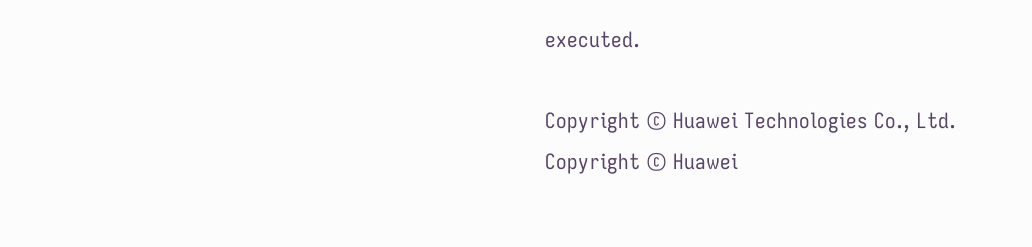executed.

Copyright © Huawei Technologies Co., Ltd.
Copyright © Huawei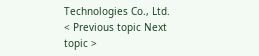Technologies Co., Ltd.
< Previous topic Next topic >